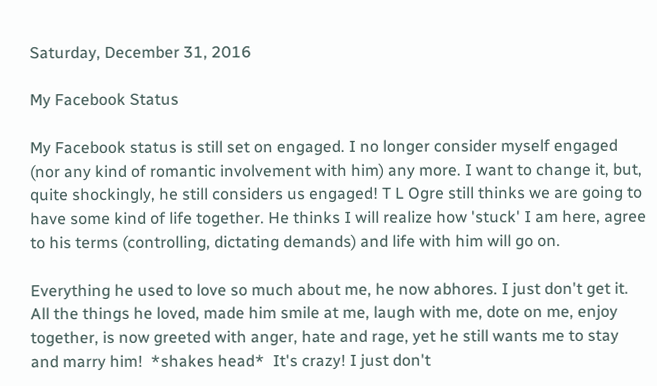Saturday, December 31, 2016

My Facebook Status

My Facebook status is still set on engaged. I no longer consider myself engaged (nor any kind of romantic involvement with him) any more. I want to change it, but, quite shockingly, he still considers us engaged! T L Ogre still thinks we are going to have some kind of life together. He thinks I will realize how 'stuck' I am here, agree to his terms (controlling, dictating demands) and life with him will go on.

Everything he used to love so much about me, he now abhores. I just don't get it. All the things he loved, made him smile at me, laugh with me, dote on me, enjoy together, is now greeted with anger, hate and rage, yet he still wants me to stay and marry him!  *shakes head*  It's crazy! I just don't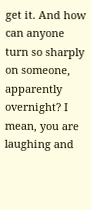get it. And how can anyone turn so sharply on someone, apparently overnight? I mean, you are laughing and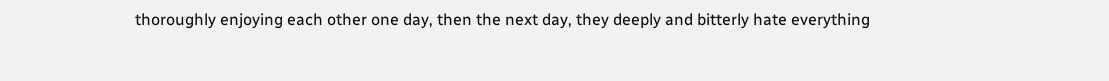thoroughly enjoying each other one day, then the next day, they deeply and bitterly hate everything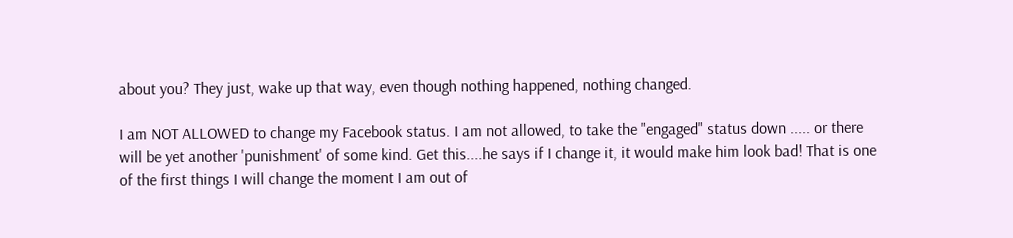about you? They just, wake up that way, even though nothing happened, nothing changed.

I am NOT ALLOWED to change my Facebook status. I am not allowed, to take the "engaged" status down ..... or there will be yet another 'punishment' of some kind. Get this....he says if I change it, it would make him look bad! That is one of the first things I will change the moment I am out of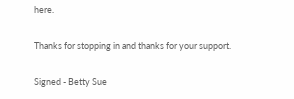here.

Thanks for stopping in and thanks for your support.

Signed - Betty Sue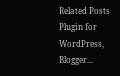Related Posts Plugin for WordPress, Blogger...